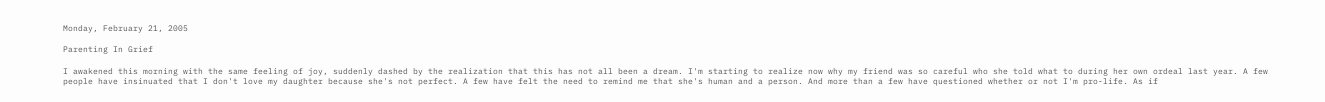Monday, February 21, 2005

Parenting In Grief

I awakened this morning with the same feeling of joy, suddenly dashed by the realization that this has not all been a dream. I'm starting to realize now why my friend was so careful who she told what to during her own ordeal last year. A few people have insinuated that I don't love my daughter because she's not perfect. A few have felt the need to remind me that she's human and a person. And more than a few have questioned whether or not I'm pro-life. As if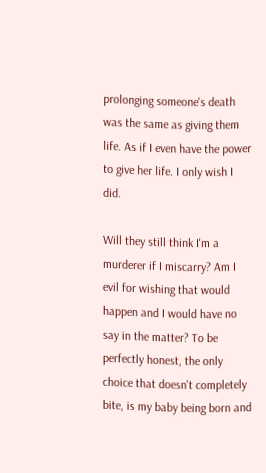prolonging someone's death was the same as giving them life. As if I even have the power to give her life. I only wish I did.

Will they still think I'm a murderer if I miscarry? Am I evil for wishing that would happen and I would have no say in the matter? To be perfectly honest, the only choice that doesn't completely bite, is my baby being born and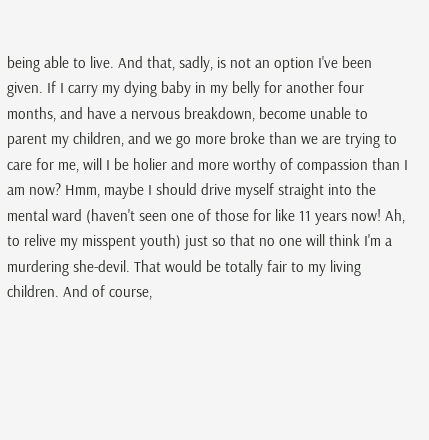being able to live. And that, sadly, is not an option I've been given. If I carry my dying baby in my belly for another four months, and have a nervous breakdown, become unable to parent my children, and we go more broke than we are trying to care for me, will I be holier and more worthy of compassion than I am now? Hmm, maybe I should drive myself straight into the mental ward (haven't seen one of those for like 11 years now! Ah, to relive my misspent youth) just so that no one will think I'm a murdering she-devil. That would be totally fair to my living children. And of course,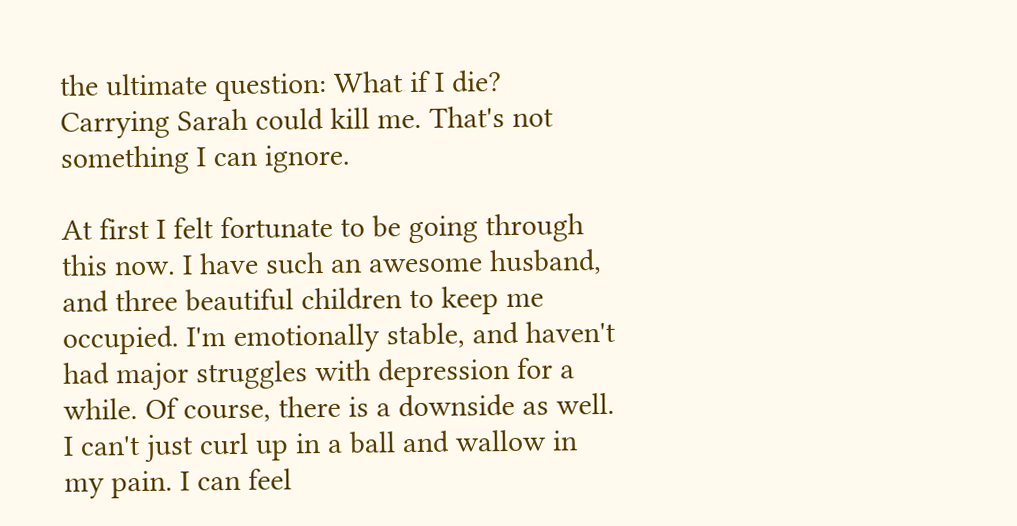the ultimate question: What if I die? Carrying Sarah could kill me. That's not something I can ignore.

At first I felt fortunate to be going through this now. I have such an awesome husband, and three beautiful children to keep me occupied. I'm emotionally stable, and haven't had major struggles with depression for a while. Of course, there is a downside as well. I can't just curl up in a ball and wallow in my pain. I can feel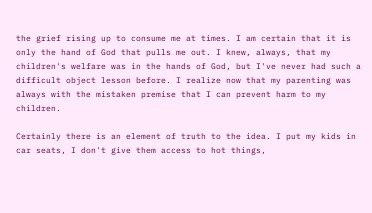the grief rising up to consume me at times. I am certain that it is only the hand of God that pulls me out. I knew, always, that my children's welfare was in the hands of God, but I've never had such a difficult object lesson before. I realize now that my parenting was always with the mistaken premise that I can prevent harm to my children.

Certainly there is an element of truth to the idea. I put my kids in car seats, I don't give them access to hot things,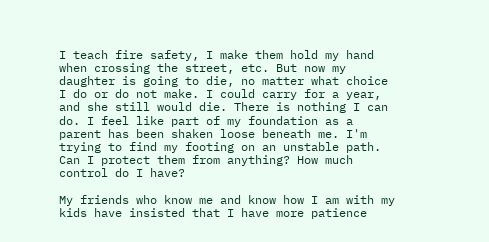I teach fire safety, I make them hold my hand when crossing the street, etc. But now my daughter is going to die, no matter what choice I do or do not make. I could carry for a year, and she still would die. There is nothing I can do. I feel like part of my foundation as a parent has been shaken loose beneath me. I'm trying to find my footing on an unstable path. Can I protect them from anything? How much control do I have?

My friends who know me and know how I am with my kids have insisted that I have more patience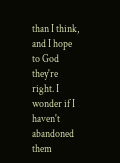than I think, and I hope to God they're right. I wonder if I haven't abandoned them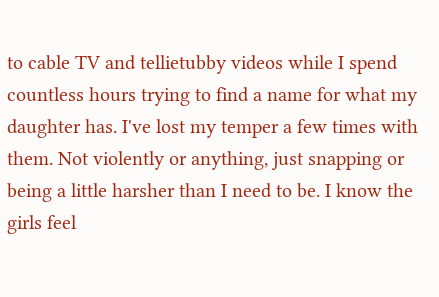to cable TV and tellietubby videos while I spend countless hours trying to find a name for what my daughter has. I've lost my temper a few times with them. Not violently or anything, just snapping or being a little harsher than I need to be. I know the girls feel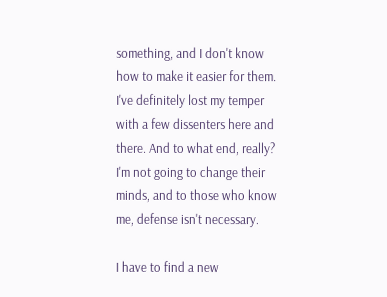something, and I don't know how to make it easier for them. I've definitely lost my temper with a few dissenters here and there. And to what end, really? I'm not going to change their minds, and to those who know me, defense isn't necessary.

I have to find a new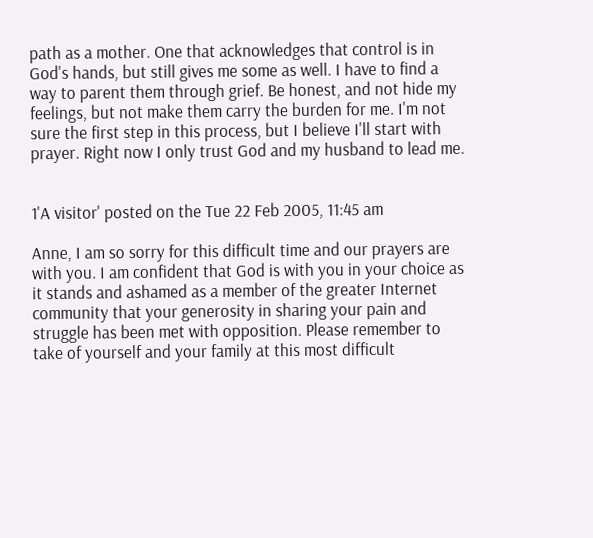path as a mother. One that acknowledges that control is in God's hands, but still gives me some as well. I have to find a way to parent them through grief. Be honest, and not hide my feelings, but not make them carry the burden for me. I'm not sure the first step in this process, but I believe I'll start with prayer. Right now I only trust God and my husband to lead me.


1'A visitor' posted on the Tue 22 Feb 2005, 11:45 am

Anne, I am so sorry for this difficult time and our prayers are with you. I am confident that God is with you in your choice as it stands and ashamed as a member of the greater Internet community that your generosity in sharing your pain and struggle has been met with opposition. Please remember to take of yourself and your family at this most difficult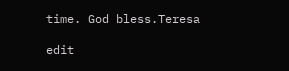time. God bless.Teresa

edit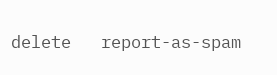delete   report-as-spam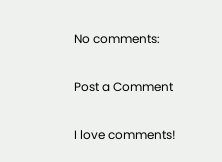No comments:

Post a Comment

I love comments!